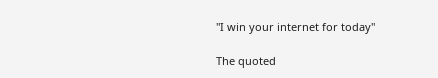"I win your internet for today"

The quoted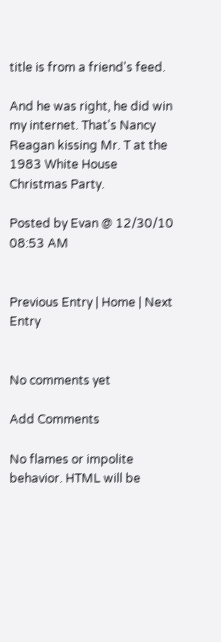title is from a friend's feed.

And he was right, he did win my internet. That's Nancy Reagan kissing Mr. T at the 1983 White House Christmas Party.

Posted by Evan @ 12/30/10 08:53 AM


Previous Entry | Home | Next Entry


No comments yet

Add Comments

No flames or impolite behavior. HTML will be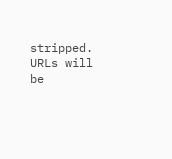stripped. URLs will be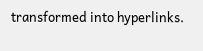transformed into hyperlinks.